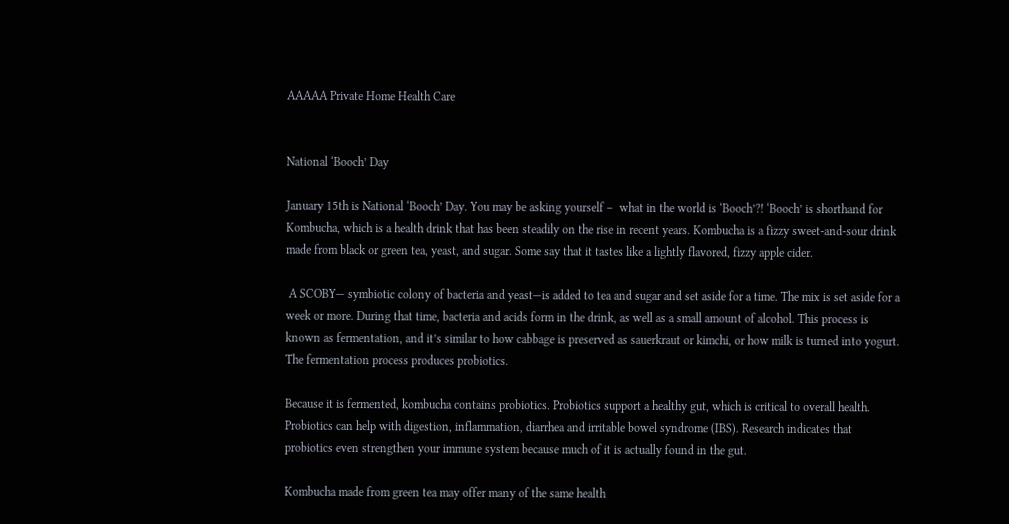AAAAA Private Home Health Care


National ‘Booch’ Day

January 15th is National ‘Booch’ Day. You may be asking yourself –  what in the world is ‘Booch’?! ‘Booch’ is shorthand for Kombucha, which is a health drink that has been steadily on the rise in recent years. Kombucha is a fizzy sweet-and-sour drink made from black or green tea, yeast, and sugar. Some say that it tastes like a lightly flavored, fizzy apple cider.

 A SCOBY— symbiotic colony of bacteria and yeast—is added to tea and sugar and set aside for a time. The mix is set aside for a week or more. During that time, bacteria and acids form in the drink, as well as a small amount of alcohol. This process is known as fermentation, and it’s similar to how cabbage is preserved as sauerkraut or kimchi, or how milk is turned into yogurt. The fermentation process produces probiotics.

Because it is fermented, kombucha contains probiotics. Probiotics support a healthy gut, which is critical to overall health. Probiotics can help with digestion, inflammation, diarrhea and irritable bowel syndrome (IBS). Research indicates that probiotics even strengthen your immune system because much of it is actually found in the gut.

Kombucha made from green tea may offer many of the same health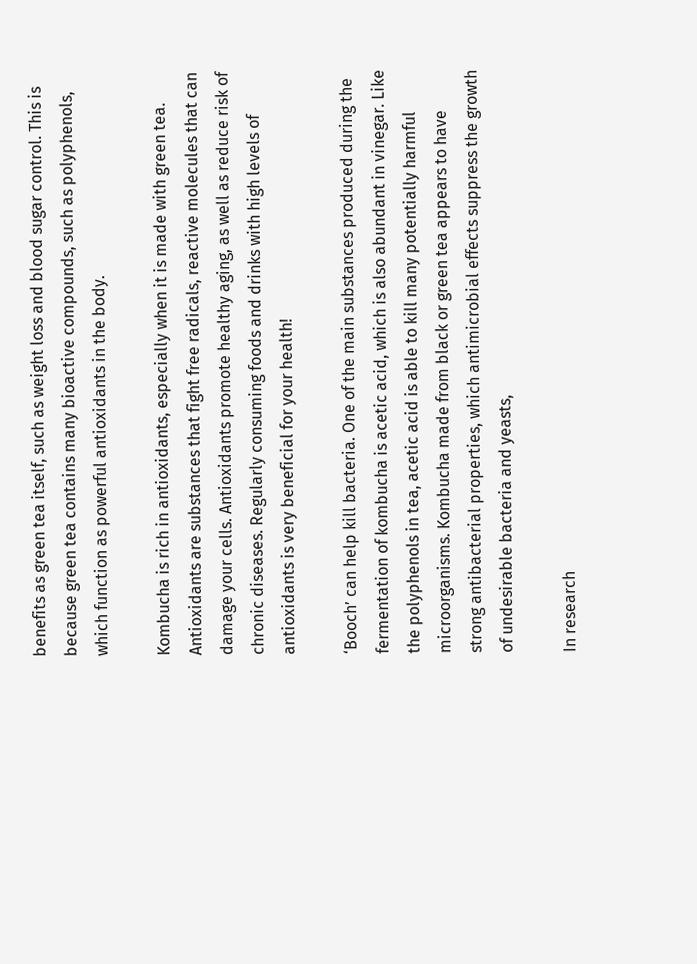benefits as green tea itself, such as weight loss and blood sugar control. This is because green tea contains many bioactive compounds, such as polyphenols, which function as powerful antioxidants in the body.

Kombucha is rich in antioxidants, especially when it is made with green tea. Antioxidants are substances that fight free radicals, reactive molecules that can damage your cells. Antioxidants promote healthy aging, as well as reduce risk of chronic diseases. Regularly consuming foods and drinks with high levels of antioxidants is very beneficial for your health!

‘Booch’ can help kill bacteria. One of the main substances produced during the fermentation of kombucha is acetic acid, which is also abundant in vinegar. Like the polyphenols in tea, acetic acid is able to kill many potentially harmful microorganisms. Kombucha made from black or green tea appears to have strong antibacterial properties, which antimicrobial effects suppress the growth of undesirable bacteria and yeasts,

In research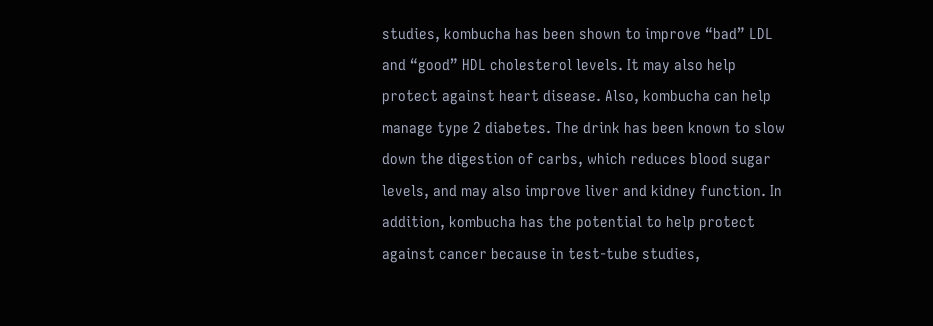studies, kombucha has been shown to improve “bad” LDL and “good” HDL cholesterol levels. It may also help protect against heart disease. Also, kombucha can help manage type 2 diabetes. The drink has been known to slow down the digestion of carbs, which reduces blood sugar levels, and may also improve liver and kidney function. In addition, kombucha has the potential to help protect against cancer because in test-tube studies,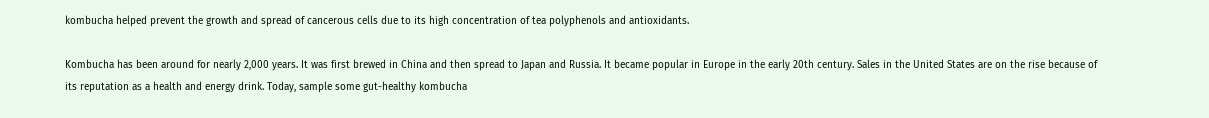kombucha helped prevent the growth and spread of cancerous cells due to its high concentration of tea polyphenols and antioxidants.

Kombucha has been around for nearly 2,000 years. It was first brewed in China and then spread to Japan and Russia. It became popular in Europe in the early 20th century. Sales in the United States are on the rise because of its reputation as a health and energy drink. Today, sample some gut-healthy kombucha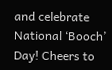and celebrate National ‘Booch’ Day! Cheers to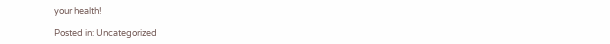your health!

Posted in: Uncategorized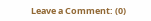Leave a Comment: (0)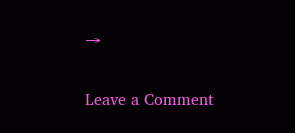→

Leave a Comment